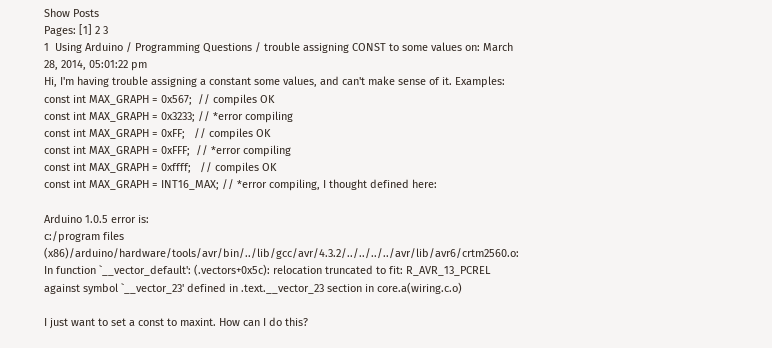Show Posts
Pages: [1] 2 3
1  Using Arduino / Programming Questions / trouble assigning CONST to some values on: March 28, 2014, 05:01:22 pm
Hi, I'm having trouble assigning a constant some values, and can't make sense of it. Examples:
const int MAX_GRAPH = 0x567;  // compiles OK
const int MAX_GRAPH = 0x3233; // *error compiling
const int MAX_GRAPH = 0xFF;   // compiles OK
const int MAX_GRAPH = 0xFFF;  // *error compiling
const int MAX_GRAPH = 0xffff;   // compiles OK
const int MAX_GRAPH = INT16_MAX; // *error compiling, I thought defined here:

Arduino 1.0.5 error is:
c:/program files (x86)/arduino/hardware/tools/avr/bin/../lib/gcc/avr/4.3.2/../../../../avr/lib/avr6/crtm2560.o: In function `__vector_default': (.vectors+0x5c): relocation truncated to fit: R_AVR_13_PCREL against symbol `__vector_23' defined in .text.__vector_23 section in core.a(wiring.c.o)

I just want to set a const to maxint. How can I do this?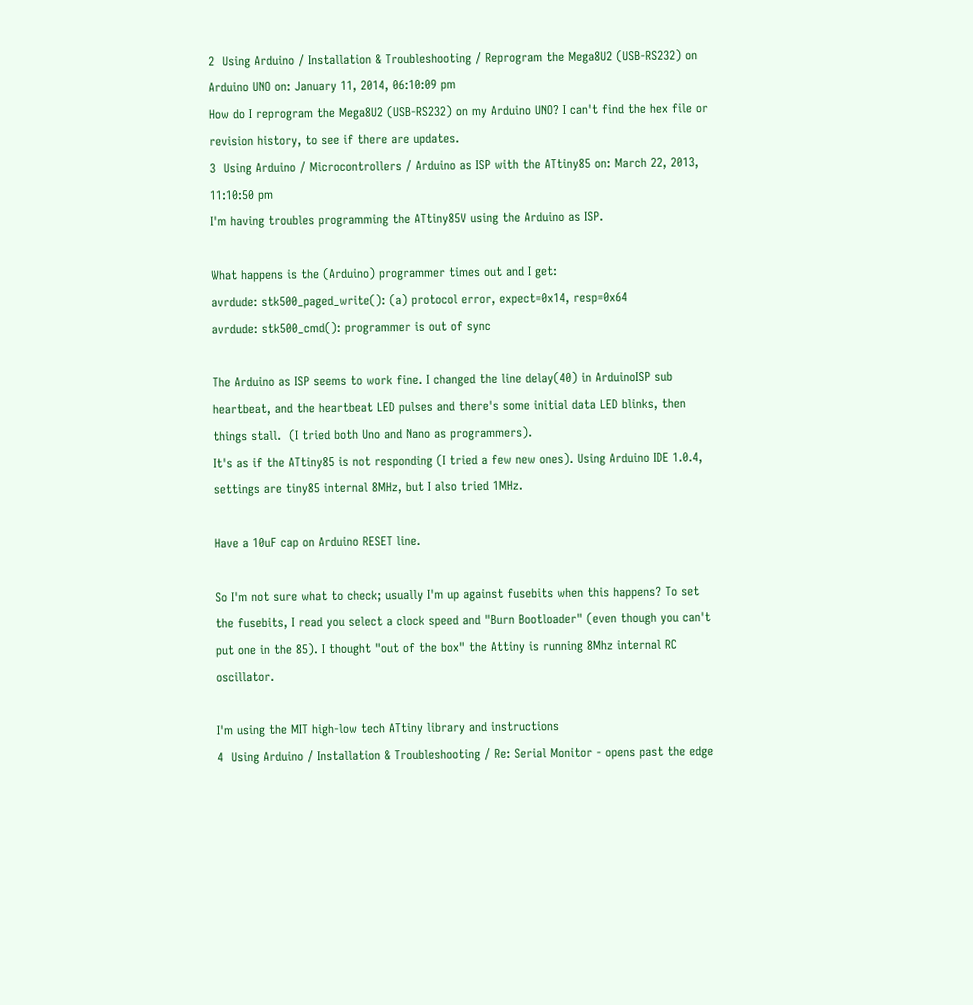2  Using Arduino / Installation & Troubleshooting / Reprogram the Mega8U2 (USB-RS232) on Arduino UNO on: January 11, 2014, 06:10:09 pm
How do I reprogram the Mega8U2 (USB-RS232) on my Arduino UNO? I can't find the hex file or revision history, to see if there are updates.
3  Using Arduino / Microcontrollers / Arduino as ISP with the ATtiny85 on: March 22, 2013, 11:10:50 pm
I'm having troubles programming the ATtiny85V using the Arduino as ISP.

What happens is the (Arduino) programmer times out and I get:
avrdude: stk500_paged_write(): (a) protocol error, expect=0x14, resp=0x64
avrdude: stk500_cmd(): programmer is out of sync

The Arduino as ISP seems to work fine. I changed the line delay(40) in ArduinoISP sub heartbeat, and the heartbeat LED pulses and there's some initial data LED blinks, then things stall.  (I tried both Uno and Nano as programmers).
It's as if the ATtiny85 is not responding (I tried a few new ones). Using Arduino IDE 1.0.4, settings are tiny85 internal 8MHz, but I also tried 1MHz.

Have a 10uF cap on Arduino RESET line.

So I'm not sure what to check; usually I'm up against fusebits when this happens? To set the fusebits, I read you select a clock speed and "Burn Bootloader" (even though you can't put one in the 85). I thought "out of the box" the Attiny is running 8Mhz internal RC oscillator.

I'm using the MIT high-low tech ATtiny library and instructions
4  Using Arduino / Installation & Troubleshooting / Re: Serial Monitor - opens past the edge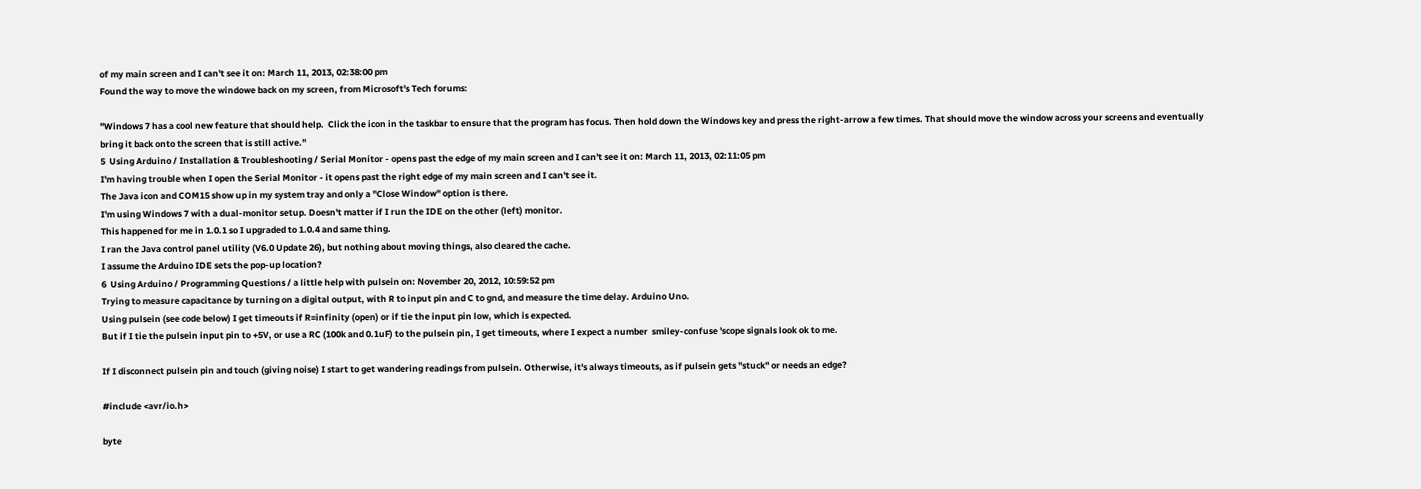of my main screen and I can't see it on: March 11, 2013, 02:38:00 pm
Found the way to move the windowe back on my screen, from Microsoft's Tech forums:

"Windows 7 has a cool new feature that should help.  Click the icon in the taskbar to ensure that the program has focus. Then hold down the Windows key and press the right-arrow a few times. That should move the window across your screens and eventually bring it back onto the screen that is still active."
5  Using Arduino / Installation & Troubleshooting / Serial Monitor - opens past the edge of my main screen and I can't see it on: March 11, 2013, 02:11:05 pm
I'm having trouble when I open the Serial Monitor - it opens past the right edge of my main screen and I can't see it.
The Java icon and COM15 show up in my system tray and only a "Close Window" option is there.
I'm using Windows 7 with a dual-monitor setup. Doesn't matter if I run the IDE on the other (left) monitor.
This happened for me in 1.0.1 so I upgraded to 1.0.4 and same thing.
I ran the Java control panel utility (V6.0 Update 26), but nothing about moving things, also cleared the cache.
I assume the Arduino IDE sets the pop-up location?
6  Using Arduino / Programming Questions / a little help with pulsein on: November 20, 2012, 10:59:52 pm
Trying to measure capacitance by turning on a digital output, with R to input pin and C to gnd, and measure the time delay. Arduino Uno.
Using pulsein (see code below) I get timeouts if R=infinity (open) or if tie the input pin low, which is expected.
But if I tie the pulsein input pin to +5V, or use a RC (100k and 0.1uF) to the pulsein pin, I get timeouts, where I expect a number  smiley-confuse 'scope signals look ok to me.

If I disconnect pulsein pin and touch (giving noise) I start to get wandering readings from pulsein. Otherwise, it's always timeouts, as if pulsein gets "stuck" or needs an edge?

#include <avr/io.h>

byte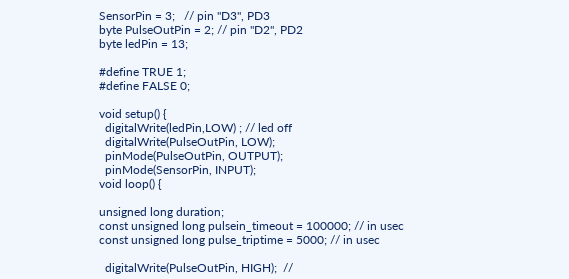SensorPin = 3;   // pin "D3", PD3
byte PulseOutPin = 2; // pin "D2", PD2
byte ledPin = 13;

#define TRUE 1;
#define FALSE 0;

void setup() {
  digitalWrite(ledPin,LOW) ; // led off
  digitalWrite(PulseOutPin, LOW);
  pinMode(PulseOutPin, OUTPUT);
  pinMode(SensorPin, INPUT);
void loop() {

unsigned long duration;
const unsigned long pulsein_timeout = 100000; // in usec
const unsigned long pulse_triptime = 5000; // in usec

  digitalWrite(PulseOutPin, HIGH);  //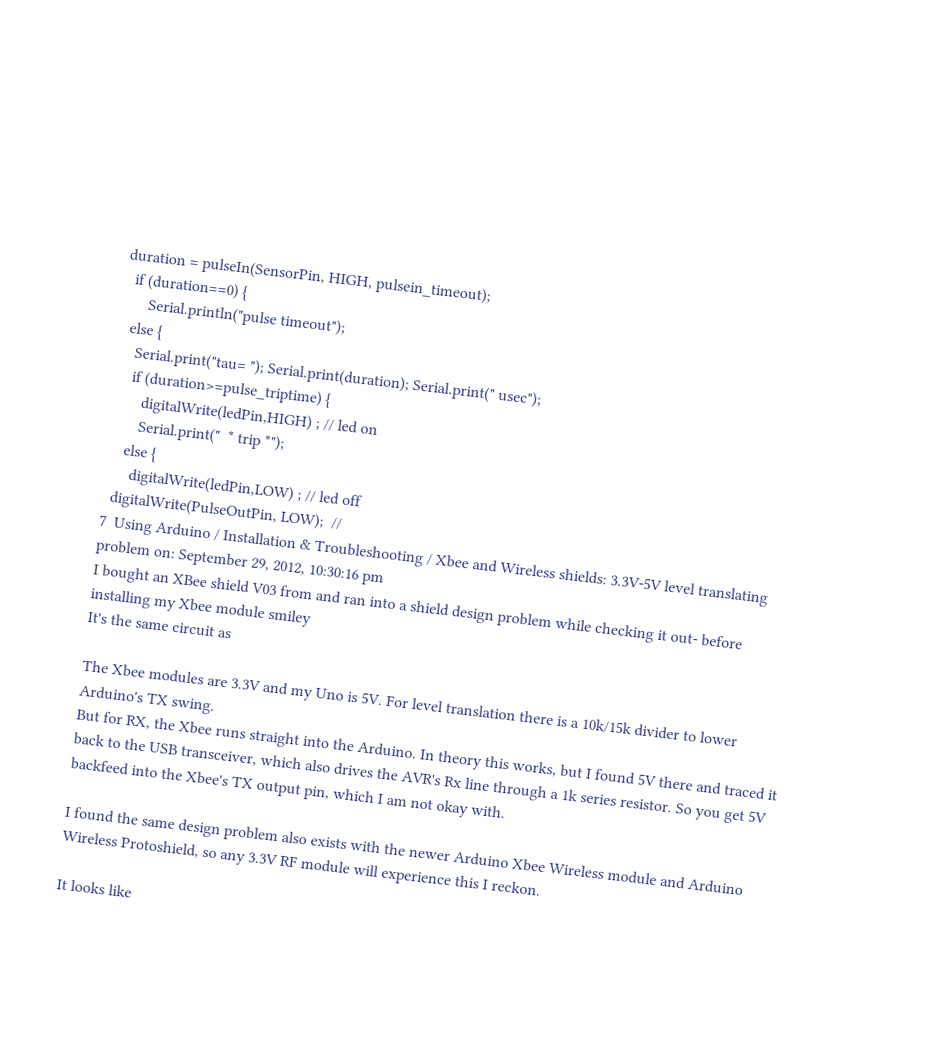duration = pulseIn(SensorPin, HIGH, pulsein_timeout);
  if (duration==0) {
      Serial.println("pulse timeout");
  else {
    Serial.print("tau= "); Serial.print(duration); Serial.print(" usec");
    if (duration>=pulse_triptime) {
       digitalWrite(ledPin,HIGH) ; // led on
       Serial.print("  * trip *");
    else {
      digitalWrite(ledPin,LOW) ; // led off
  digitalWrite(PulseOutPin, LOW);  //
7  Using Arduino / Installation & Troubleshooting / Xbee and Wireless shields: 3.3V-5V level translating problem on: September 29, 2012, 10:30:16 pm
I bought an XBee shield V03 from and ran into a shield design problem while checking it out- before installing my Xbee module smiley
It's the same circuit as

The Xbee modules are 3.3V and my Uno is 5V. For level translation there is a 10k/15k divider to lower Arduino's TX swing.
But for RX, the Xbee runs straight into the Arduino. In theory this works, but I found 5V there and traced it back to the USB transceiver, which also drives the AVR's Rx line through a 1k series resistor. So you get 5V backfeed into the Xbee's TX output pin, which I am not okay with.

I found the same design problem also exists with the newer Arduino Xbee Wireless module and Arduino Wireless Protoshield, so any 3.3V RF module will experience this I reckon.

It looks like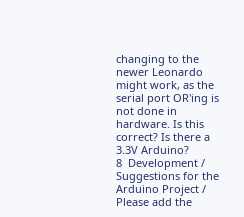changing to the newer Leonardo might work, as the serial port OR'ing is not done in hardware. Is this correct? Is there a 3.3V Arduino?
8  Development / Suggestions for the Arduino Project / Please add the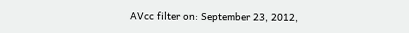AVcc filter on: September 23, 2012,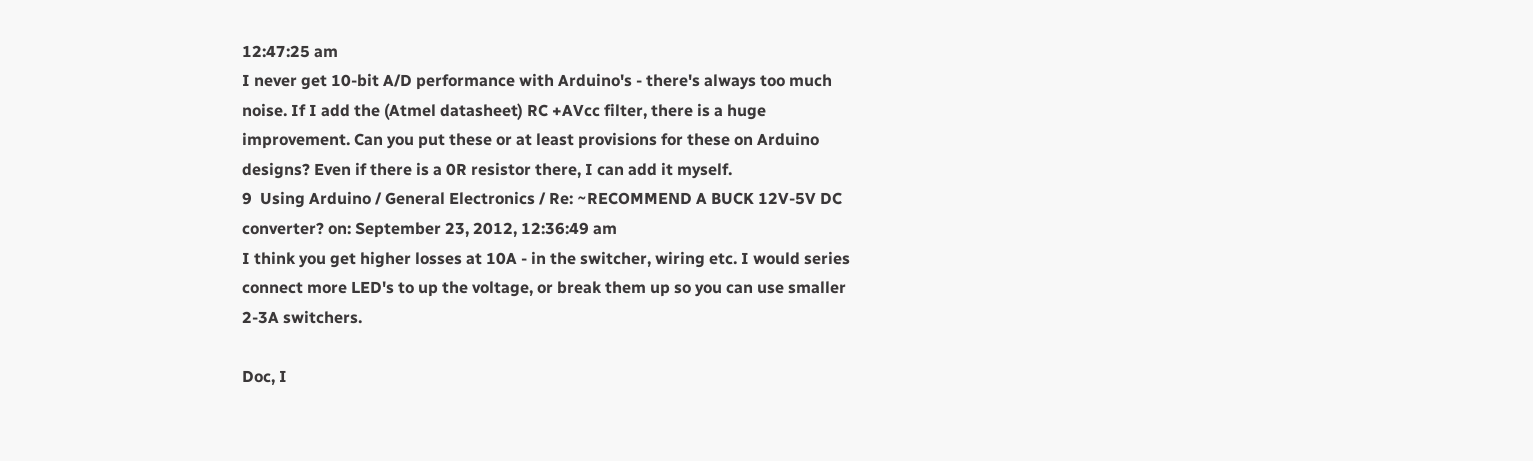12:47:25 am
I never get 10-bit A/D performance with Arduino's - there's always too much noise. If I add the (Atmel datasheet) RC +AVcc filter, there is a huge improvement. Can you put these or at least provisions for these on Arduino designs? Even if there is a 0R resistor there, I can add it myself.
9  Using Arduino / General Electronics / Re: ~RECOMMEND A BUCK 12V-5V DC converter? on: September 23, 2012, 12:36:49 am
I think you get higher losses at 10A - in the switcher, wiring etc. I would series connect more LED's to up the voltage, or break them up so you can use smaller 2-3A switchers.

Doc, I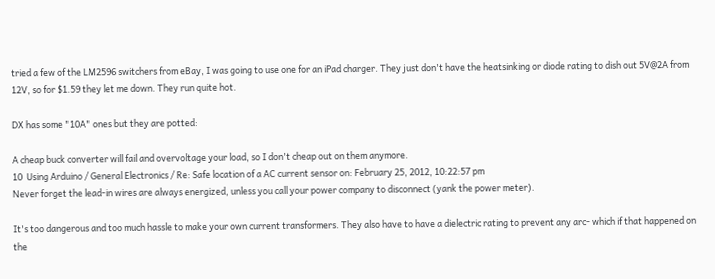tried a few of the LM2596 switchers from eBay, I was going to use one for an iPad charger. They just don't have the heatsinking or diode rating to dish out 5V@2A from 12V, so for $1.59 they let me down. They run quite hot.

DX has some "10A" ones but they are potted:

A cheap buck converter will fail and overvoltage your load, so I don't cheap out on them anymore.
10  Using Arduino / General Electronics / Re: Safe location of a AC current sensor on: February 25, 2012, 10:22:57 pm
Never forget the lead-in wires are always energized, unless you call your power company to disconnect (yank the power meter).

It's too dangerous and too much hassle to make your own current transformers. They also have to have a dielectric rating to prevent any arc- which if that happened on the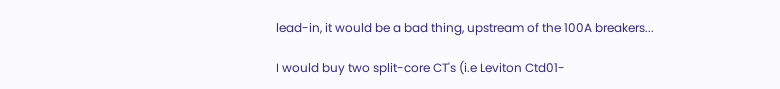lead-in, it would be a bad thing, upstream of the 100A breakers...

I would buy two split-core CT's (i.e Leviton Ctd01-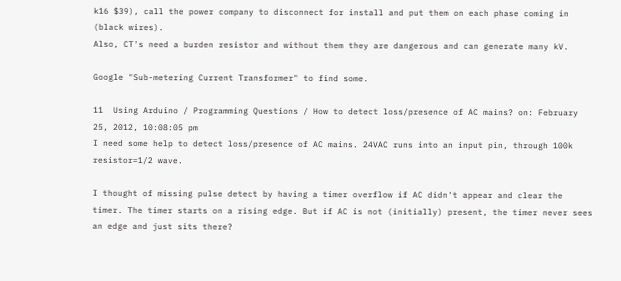k16 $39), call the power company to disconnect for install and put them on each phase coming in (black wires).
Also, CT's need a burden resistor and without them they are dangerous and can generate many kV.

Google "Sub-metering Current Transformer" to find some.

11  Using Arduino / Programming Questions / How to detect loss/presence of AC mains? on: February 25, 2012, 10:08:05 pm
I need some help to detect loss/presence of AC mains. 24VAC runs into an input pin, through 100k resistor=1/2 wave.

I thought of missing pulse detect by having a timer overflow if AC didn't appear and clear the timer. The timer starts on a rising edge. But if AC is not (initially) present, the timer never sees an edge and just sits there?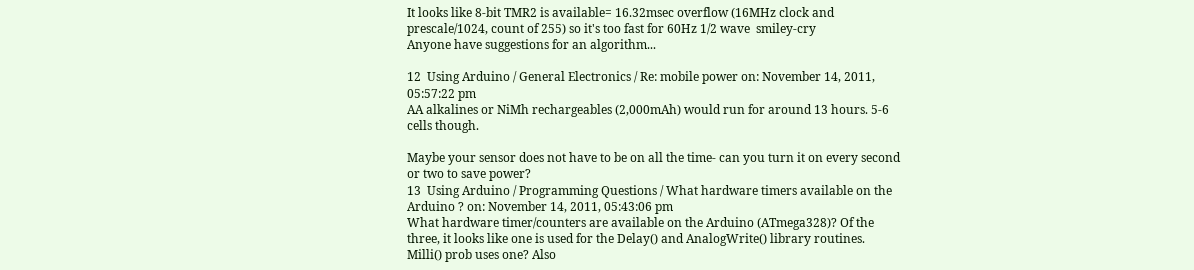It looks like 8-bit TMR2 is available= 16.32msec overflow (16MHz clock and prescale/1024, count of 255) so it's too fast for 60Hz 1/2 wave  smiley-cry
Anyone have suggestions for an algorithm...

12  Using Arduino / General Electronics / Re: mobile power on: November 14, 2011, 05:57:22 pm
AA alkalines or NiMh rechargeables (2,000mAh) would run for around 13 hours. 5-6 cells though.

Maybe your sensor does not have to be on all the time- can you turn it on every second or two to save power?
13  Using Arduino / Programming Questions / What hardware timers available on the Arduino ? on: November 14, 2011, 05:43:06 pm
What hardware timer/counters are available on the Arduino (ATmega328)? Of the three, it looks like one is used for the Delay() and AnalogWrite() library routines. Milli() prob uses one? Also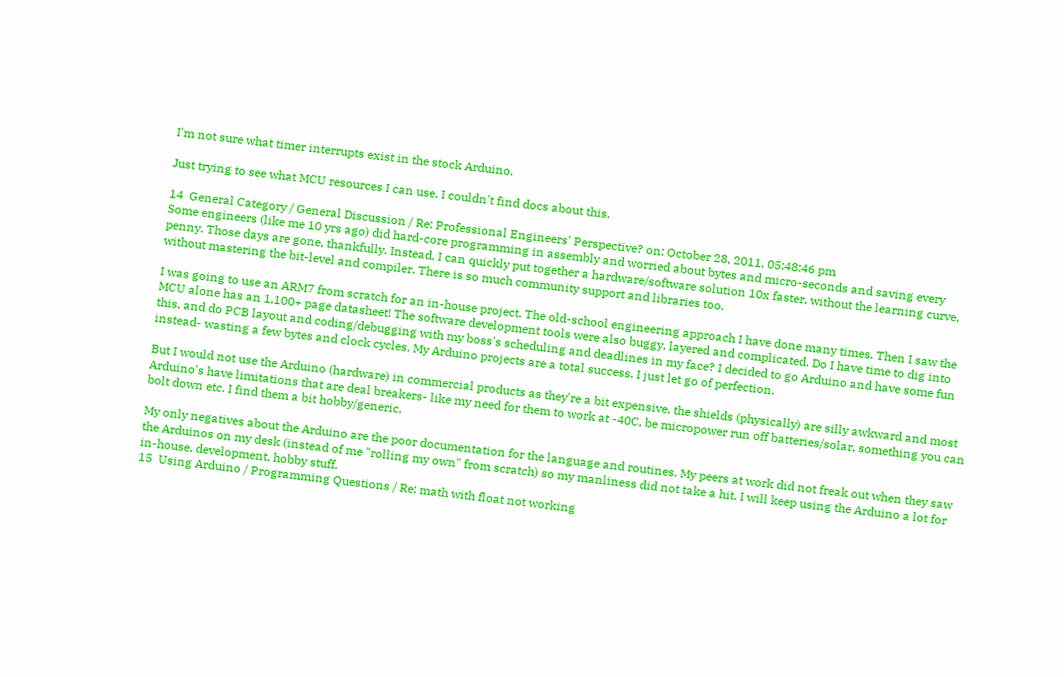I'm not sure what timer interrupts exist in the stock Arduino.

Just trying to see what MCU resources I can use. I couldn't find docs about this.

14  General Category / General Discussion / Re: Professional Engineers' Perspective? on: October 28, 2011, 05:48:46 pm
Some engineers (like me 10 yrs ago) did hard-core programming in assembly and worried about bytes and micro-seconds and saving every penny. Those days are gone, thankfully. Instead, I can quickly put together a hardware/software solution 10x faster, without the learning curve, without mastering the bit-level and compiler. There is so much community support and libraries too.

I was going to use an ARM7 from scratch for an in-house project. The old-school engineering approach I have done many times. Then I saw the MCU alone has an 1,100+ page datasheet! The software development tools were also buggy, layered and complicated. Do I have time to dig into this, and do PCB layout and coding/debugging with my boss's scheduling and deadlines in my face? I decided to go Arduino and have some fun instead- wasting a few bytes and clock cycles. My Arduino projects are a total success. I just let go of perfection.

But I would not use the Arduino (hardware) in commercial products as they're a bit expensive, the shields (physically) are silly awkward and most Arduino's have limitations that are deal breakers- like my need for them to work at -40C, be micropower run off batteries/solar, something you can bolt down etc. I find them a bit hobby/generic.

My only negatives about the Arduino are the poor documentation for the language and routines. My peers at work did not freak out when they saw the Arduinos on my desk (instead of me "rolling my own" from scratch) so my manliness did not take a hit. I will keep using the Arduino a lot for in-house, development, hobby stuff.
15  Using Arduino / Programming Questions / Re: math with float not working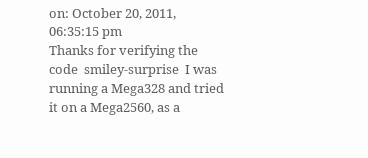on: October 20, 2011, 06:35:15 pm
Thanks for verifying the code  smiley-surprise  I was running a Mega328 and tried it on a Mega2560, as a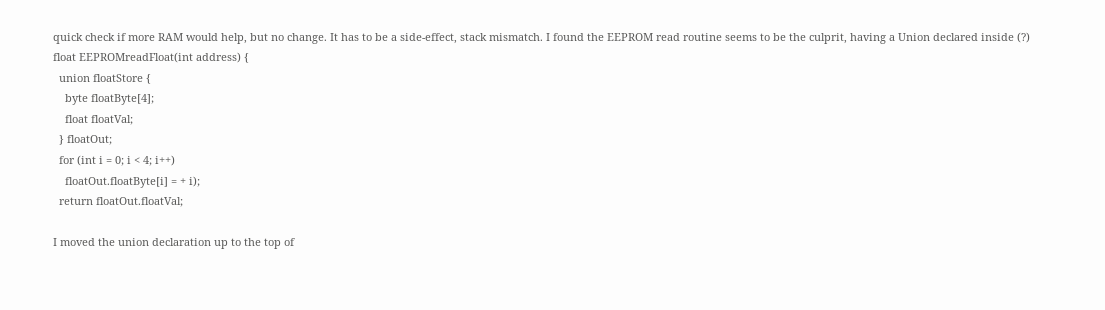quick check if more RAM would help, but no change. It has to be a side-effect, stack mismatch. I found the EEPROM read routine seems to be the culprit, having a Union declared inside (?)
float EEPROMreadFloat(int address) {
  union floatStore {
    byte floatByte[4];
    float floatVal;
  } floatOut;
  for (int i = 0; i < 4; i++)
    floatOut.floatByte[i] = + i);
  return floatOut.floatVal;

I moved the union declaration up to the top of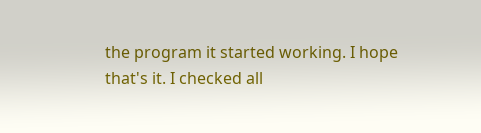the program it started working. I hope that's it. I checked all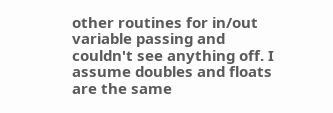other routines for in/out variable passing and couldn't see anything off. I assume doubles and floats are the same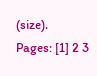(size).
Pages: [1] 2 3